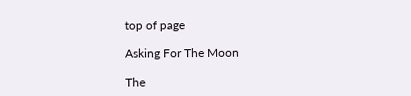top of page

Asking For The Moon

The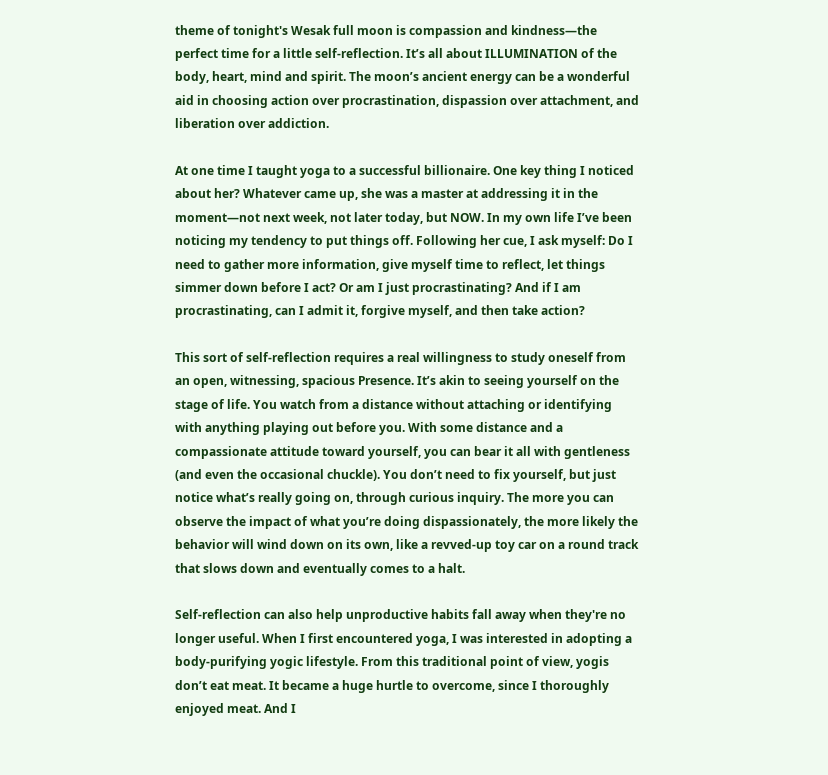theme of tonight's Wesak full moon is compassion and kindness—the perfect time for a little self-reflection. It’s all about ILLUMINATION of the body, heart, mind and spirit. The moon’s ancient energy can be a wonderful aid in choosing action over procrastination, dispassion over attachment, and liberation over addiction.

At one time I taught yoga to a successful billionaire. One key thing I noticed about her? Whatever came up, she was a master at addressing it in the moment—not next week, not later today, but NOW. In my own life I’ve been noticing my tendency to put things off. Following her cue, I ask myself: Do I need to gather more information, give myself time to reflect, let things simmer down before I act? Or am I just procrastinating? And if I am procrastinating, can I admit it, forgive myself, and then take action?

This sort of self-reflection requires a real willingness to study oneself from an open, witnessing, spacious Presence. It’s akin to seeing yourself on the stage of life. You watch from a distance without attaching or identifying with anything playing out before you. With some distance and a compassionate attitude toward yourself, you can bear it all with gentleness (and even the occasional chuckle). You don’t need to fix yourself, but just notice what’s really going on, through curious inquiry. The more you can observe the impact of what you’re doing dispassionately, the more likely the behavior will wind down on its own, like a revved-up toy car on a round track that slows down and eventually comes to a halt.

Self-reflection can also help unproductive habits fall away when they're no longer useful. When I first encountered yoga, I was interested in adopting a body-purifying yogic lifestyle. From this traditional point of view, yogis don’t eat meat. It became a huge hurtle to overcome, since I thoroughly enjoyed meat. And I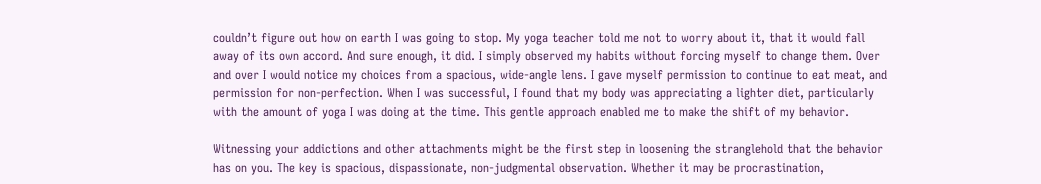couldn’t figure out how on earth I was going to stop. My yoga teacher told me not to worry about it, that it would fall away of its own accord. And sure enough, it did. I simply observed my habits without forcing myself to change them. Over and over I would notice my choices from a spacious, wide-angle lens. I gave myself permission to continue to eat meat, and permission for non-perfection. When I was successful, I found that my body was appreciating a lighter diet, particularly with the amount of yoga I was doing at the time. This gentle approach enabled me to make the shift of my behavior.

Witnessing your addictions and other attachments might be the first step in loosening the stranglehold that the behavior has on you. The key is spacious, dispassionate, non-judgmental observation. Whether it may be procrastination,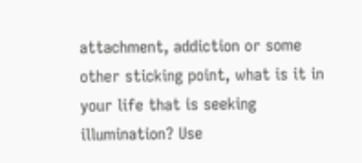attachment, addiction or some other sticking point, what is it in your life that is seeking illumination? Use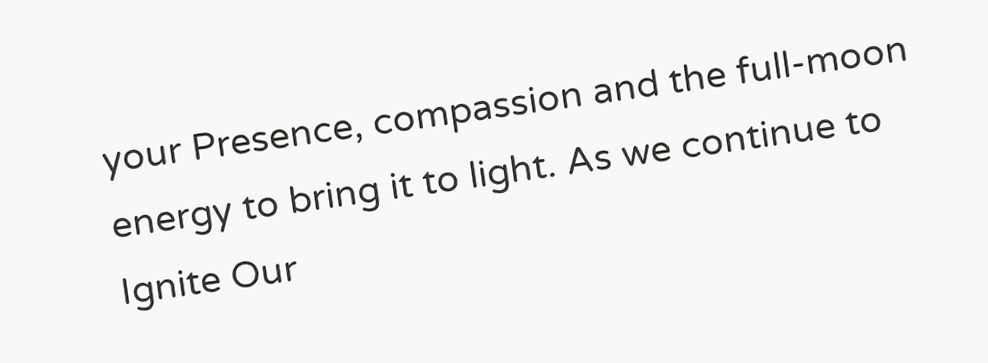your Presence, compassion and the full-moon energy to bring it to light. As we continue to Ignite Our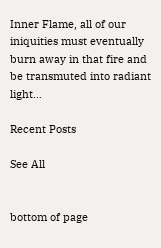Inner Flame, all of our iniquities must eventually burn away in that fire and be transmuted into radiant light…

Recent Posts

See All


bottom of page